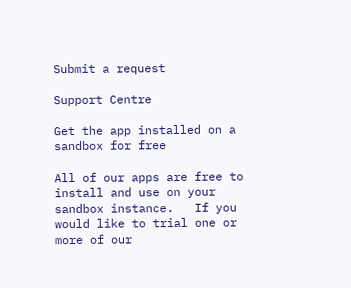Submit a request

Support Centre

Get the app installed on a sandbox for free

All of our apps are free to install and use on your sandbox instance.   If you would like to trial one or more of our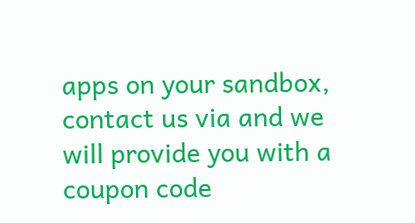apps on your sandbox, contact us via and we will provide you with a coupon code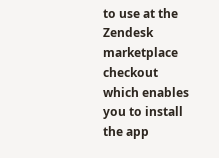to use at the Zendesk marketplace checkout which enables you to install the app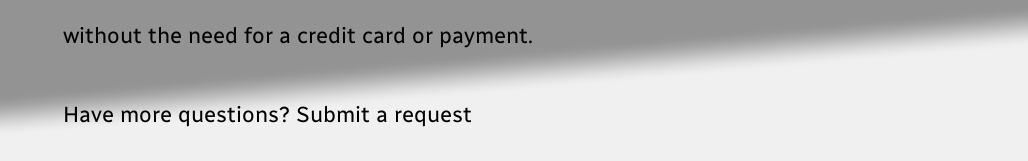without the need for a credit card or payment.

Have more questions? Submit a request